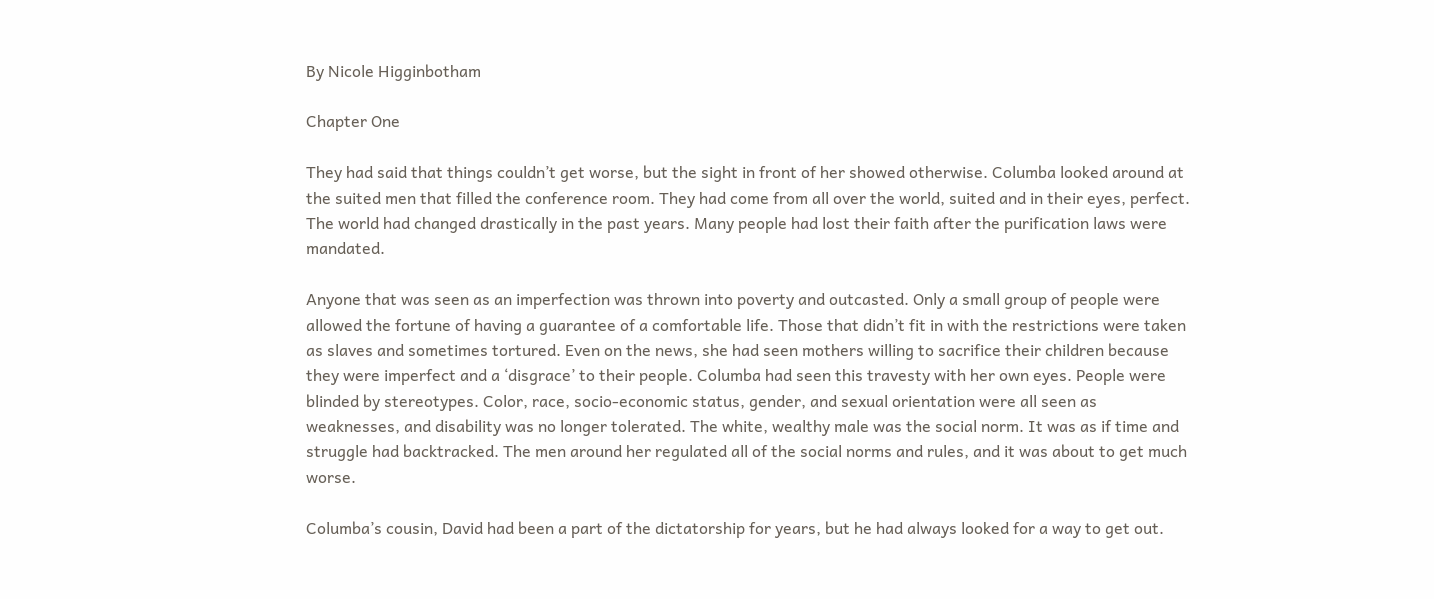By Nicole Higginbotham

Chapter One

They had said that things couldn’t get worse, but the sight in front of her showed otherwise. Columba looked around at the suited men that filled the conference room. They had come from all over the world, suited and in their eyes, perfect. The world had changed drastically in the past years. Many people had lost their faith after the purification laws were mandated.

Anyone that was seen as an imperfection was thrown into poverty and outcasted. Only a small group of people were allowed the fortune of having a guarantee of a comfortable life. Those that didn’t fit in with the restrictions were taken as slaves and sometimes tortured. Even on the news, she had seen mothers willing to sacrifice their children because they were imperfect and a ‘disgrace’ to their people. Columba had seen this travesty with her own eyes. People were blinded by stereotypes. Color, race, socio-economic status, gender, and sexual orientation were all seen as weaknesses, and disability was no longer tolerated. The white, wealthy male was the social norm. It was as if time and struggle had backtracked. The men around her regulated all of the social norms and rules, and it was about to get much worse.

Columba’s cousin, David had been a part of the dictatorship for years, but he had always looked for a way to get out.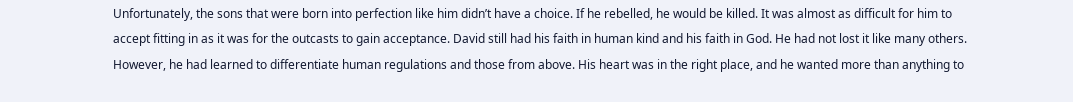Unfortunately, the sons that were born into perfection like him didn’t have a choice. If he rebelled, he would be killed. It was almost as difficult for him to accept fitting in as it was for the outcasts to gain acceptance. David still had his faith in human kind and his faith in God. He had not lost it like many others. However, he had learned to differentiate human regulations and those from above. His heart was in the right place, and he wanted more than anything to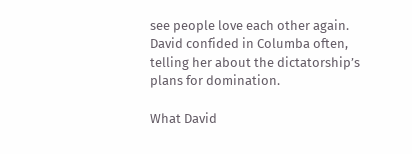see people love each other again. David confided in Columba often, telling her about the dictatorship’s plans for domination.

What David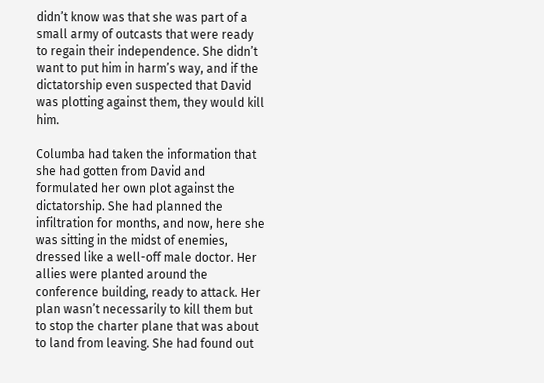didn’t know was that she was part of a small army of outcasts that were ready to regain their independence. She didn’t want to put him in harm’s way, and if the dictatorship even suspected that David was plotting against them, they would kill him.

Columba had taken the information that she had gotten from David and formulated her own plot against the dictatorship. She had planned the infiltration for months, and now, here she was sitting in the midst of enemies, dressed like a well-off male doctor. Her allies were planted around the conference building, ready to attack. Her plan wasn’t necessarily to kill them but to stop the charter plane that was about to land from leaving. She had found out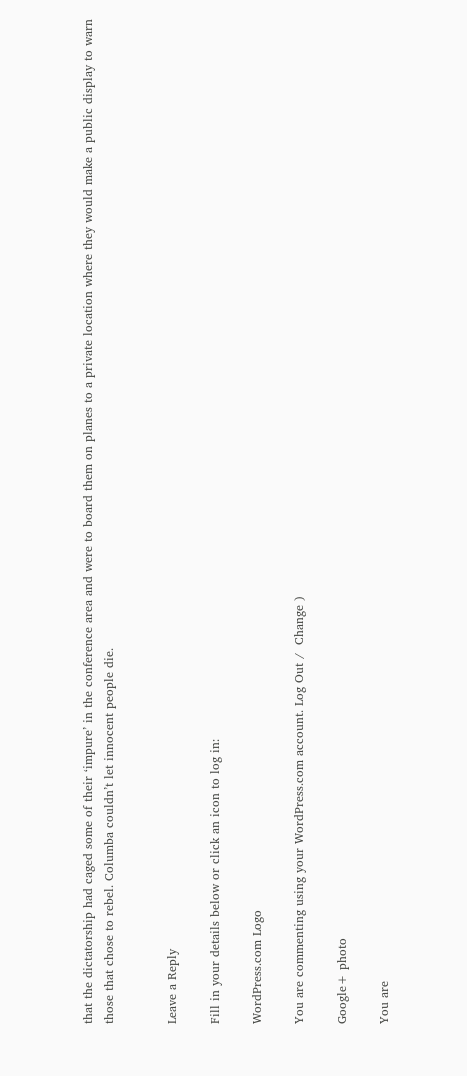that the dictatorship had caged some of their ‘impure’ in the conference area and were to board them on planes to a private location where they would make a public display to warn those that chose to rebel. Columba couldn’t let innocent people die.


Leave a Reply

Fill in your details below or click an icon to log in:

WordPress.com Logo

You are commenting using your WordPress.com account. Log Out /  Change )

Google+ photo

You are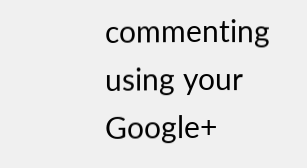commenting using your Google+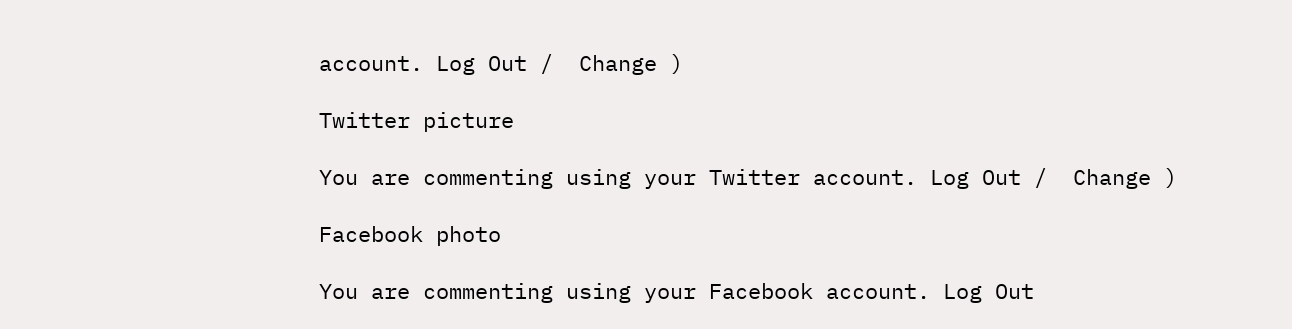account. Log Out /  Change )

Twitter picture

You are commenting using your Twitter account. Log Out /  Change )

Facebook photo

You are commenting using your Facebook account. Log Out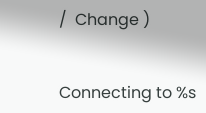/  Change )


Connecting to %s